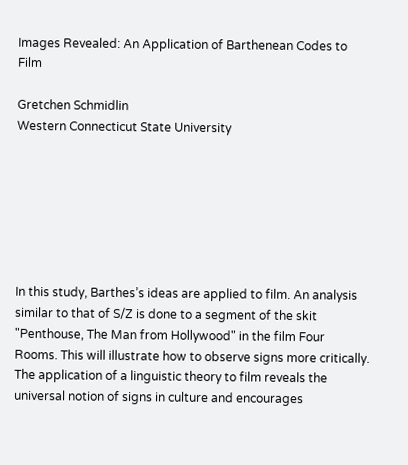Images Revealed: An Application of Barthenean Codes to Film

Gretchen Schmidlin
Western Connecticut State University







In this study, Barthes’s ideas are applied to film. An analysis similar to that of S/Z is done to a segment of the skit "Penthouse, The Man from Hollywood" in the film Four Rooms. This will illustrate how to observe signs more critically. The application of a linguistic theory to film reveals the universal notion of signs in culture and encourages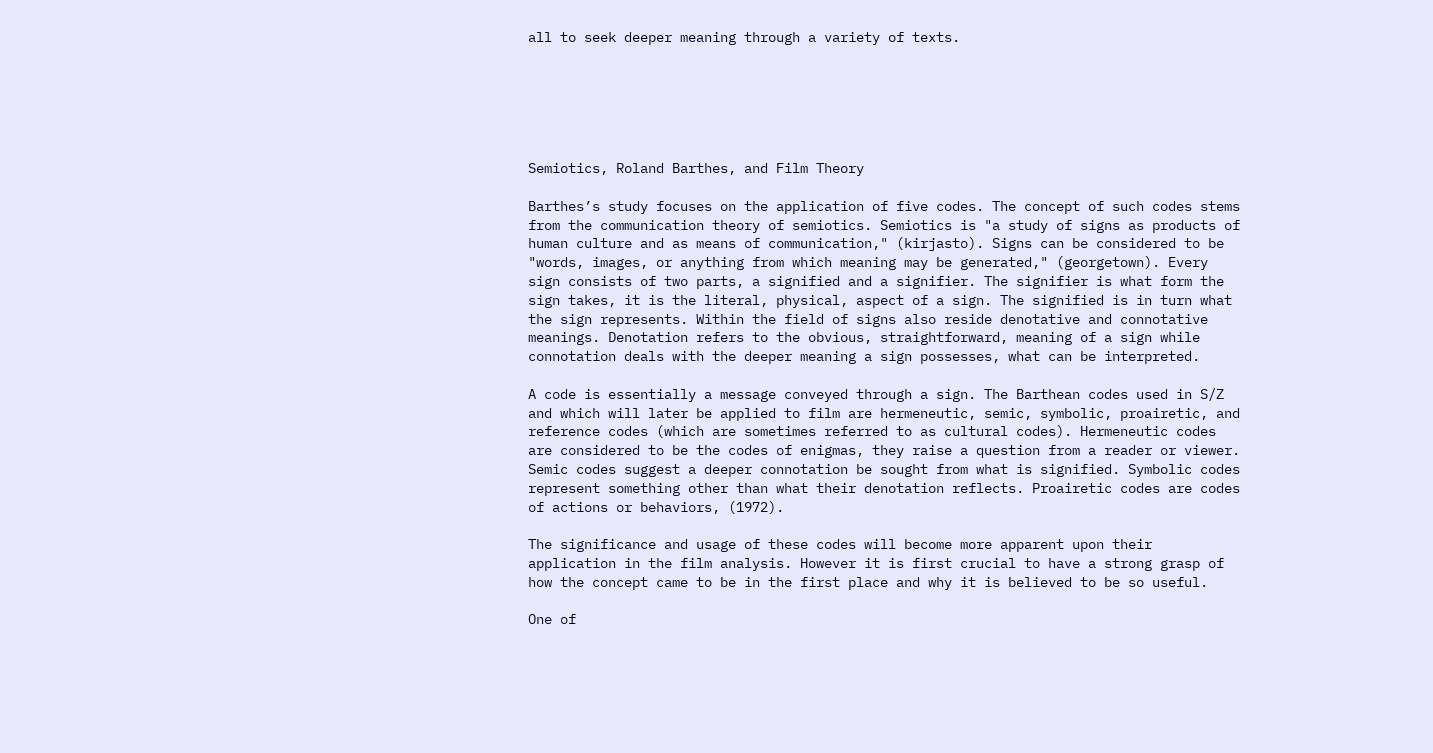all to seek deeper meaning through a variety of texts.






Semiotics, Roland Barthes, and Film Theory

Barthes’s study focuses on the application of five codes. The concept of such codes stems from the communication theory of semiotics. Semiotics is "a study of signs as products of human culture and as means of communication," (kirjasto). Signs can be considered to be "words, images, or anything from which meaning may be generated," (georgetown). Every sign consists of two parts, a signified and a signifier. The signifier is what form the sign takes, it is the literal, physical, aspect of a sign. The signified is in turn what the sign represents. Within the field of signs also reside denotative and connotative meanings. Denotation refers to the obvious, straightforward, meaning of a sign while connotation deals with the deeper meaning a sign possesses, what can be interpreted.

A code is essentially a message conveyed through a sign. The Barthean codes used in S/Z and which will later be applied to film are hermeneutic, semic, symbolic, proairetic, and reference codes (which are sometimes referred to as cultural codes). Hermeneutic codes are considered to be the codes of enigmas, they raise a question from a reader or viewer. Semic codes suggest a deeper connotation be sought from what is signified. Symbolic codes represent something other than what their denotation reflects. Proairetic codes are codes of actions or behaviors, (1972).

The significance and usage of these codes will become more apparent upon their application in the film analysis. However it is first crucial to have a strong grasp of how the concept came to be in the first place and why it is believed to be so useful.

One of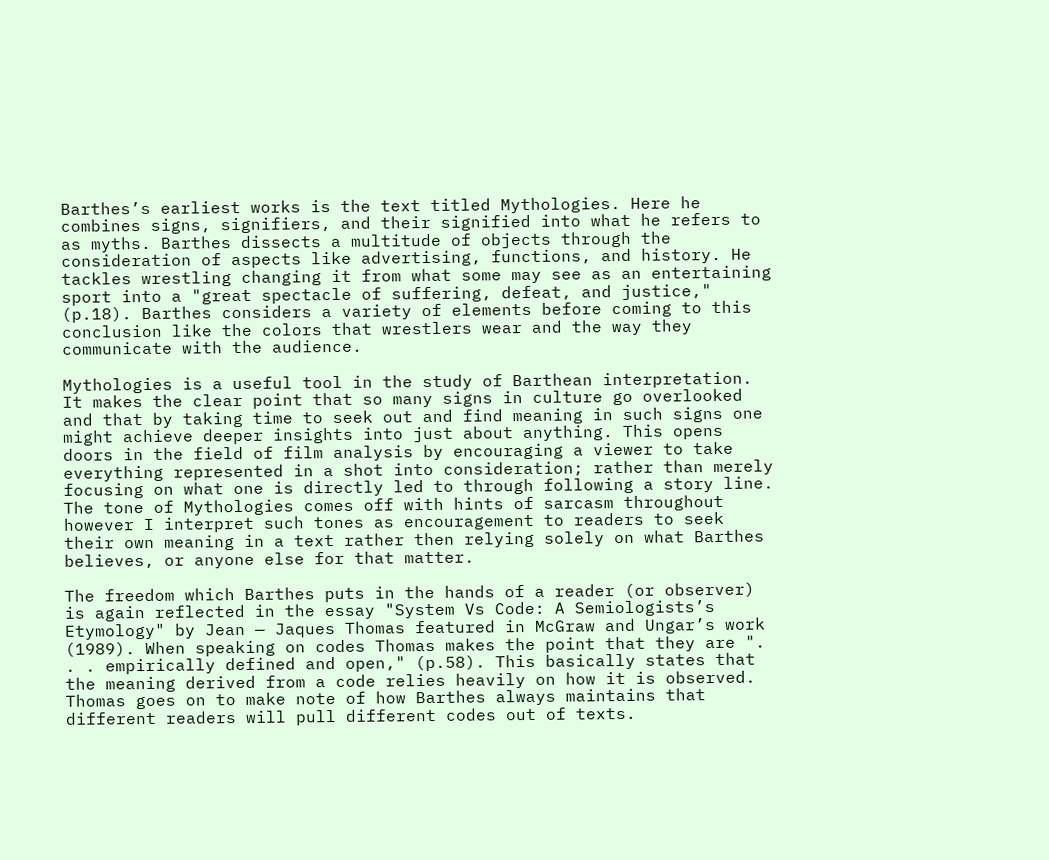Barthes’s earliest works is the text titled Mythologies. Here he combines signs, signifiers, and their signified into what he refers to as myths. Barthes dissects a multitude of objects through the consideration of aspects like advertising, functions, and history. He tackles wrestling changing it from what some may see as an entertaining sport into a "great spectacle of suffering, defeat, and justice," (p.18). Barthes considers a variety of elements before coming to this conclusion like the colors that wrestlers wear and the way they communicate with the audience.

Mythologies is a useful tool in the study of Barthean interpretation. It makes the clear point that so many signs in culture go overlooked and that by taking time to seek out and find meaning in such signs one might achieve deeper insights into just about anything. This opens doors in the field of film analysis by encouraging a viewer to take everything represented in a shot into consideration; rather than merely focusing on what one is directly led to through following a story line. The tone of Mythologies comes off with hints of sarcasm throughout however I interpret such tones as encouragement to readers to seek their own meaning in a text rather then relying solely on what Barthes believes, or anyone else for that matter.

The freedom which Barthes puts in the hands of a reader (or observer) is again reflected in the essay "System Vs Code: A Semiologists’s Etymology" by Jean — Jaques Thomas featured in McGraw and Ungar’s work (1989). When speaking on codes Thomas makes the point that they are ". . . empirically defined and open," (p.58). This basically states that the meaning derived from a code relies heavily on how it is observed. Thomas goes on to make note of how Barthes always maintains that different readers will pull different codes out of texts.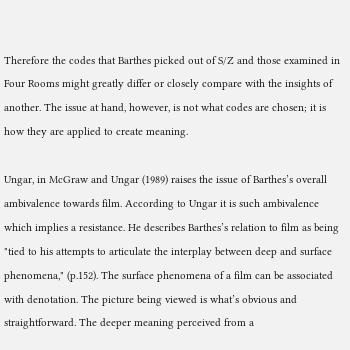Therefore the codes that Barthes picked out of S/Z and those examined in Four Rooms might greatly differ or closely compare with the insights of another. The issue at hand, however, is not what codes are chosen; it is how they are applied to create meaning.

Ungar, in McGraw and Ungar (1989) raises the issue of Barthes’s overall ambivalence towards film. According to Ungar it is such ambivalence which implies a resistance. He describes Barthes’s relation to film as being "tied to his attempts to articulate the interplay between deep and surface phenomena," (p.152). The surface phenomena of a film can be associated with denotation. The picture being viewed is what’s obvious and straightforward. The deeper meaning perceived from a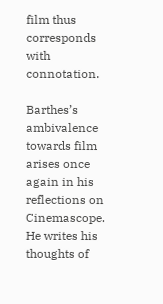film thus corresponds with connotation.

Barthes’s ambivalence towards film arises once again in his reflections on Cinemascope. He writes his thoughts of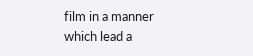film in a manner which lead a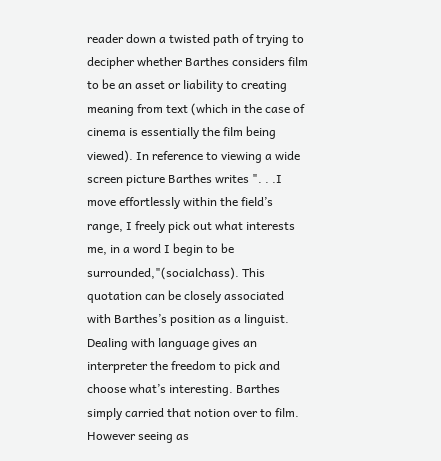reader down a twisted path of trying to decipher whether Barthes considers film to be an asset or liability to creating meaning from text (which in the case of cinema is essentially the film being viewed). In reference to viewing a wide screen picture Barthes writes ". . .I move effortlessly within the field’s range, I freely pick out what interests me, in a word I begin to be surrounded,"(socialchass). This quotation can be closely associated with Barthes’s position as a linguist. Dealing with language gives an interpreter the freedom to pick and choose what’s interesting. Barthes simply carried that notion over to film. However seeing as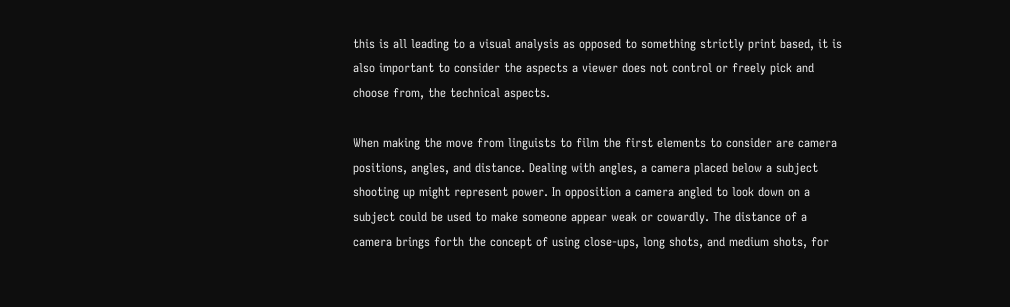this is all leading to a visual analysis as opposed to something strictly print based, it is also important to consider the aspects a viewer does not control or freely pick and choose from, the technical aspects.

When making the move from linguists to film the first elements to consider are camera positions, angles, and distance. Dealing with angles, a camera placed below a subject shooting up might represent power. In opposition a camera angled to look down on a subject could be used to make someone appear weak or cowardly. The distance of a camera brings forth the concept of using close-ups, long shots, and medium shots, for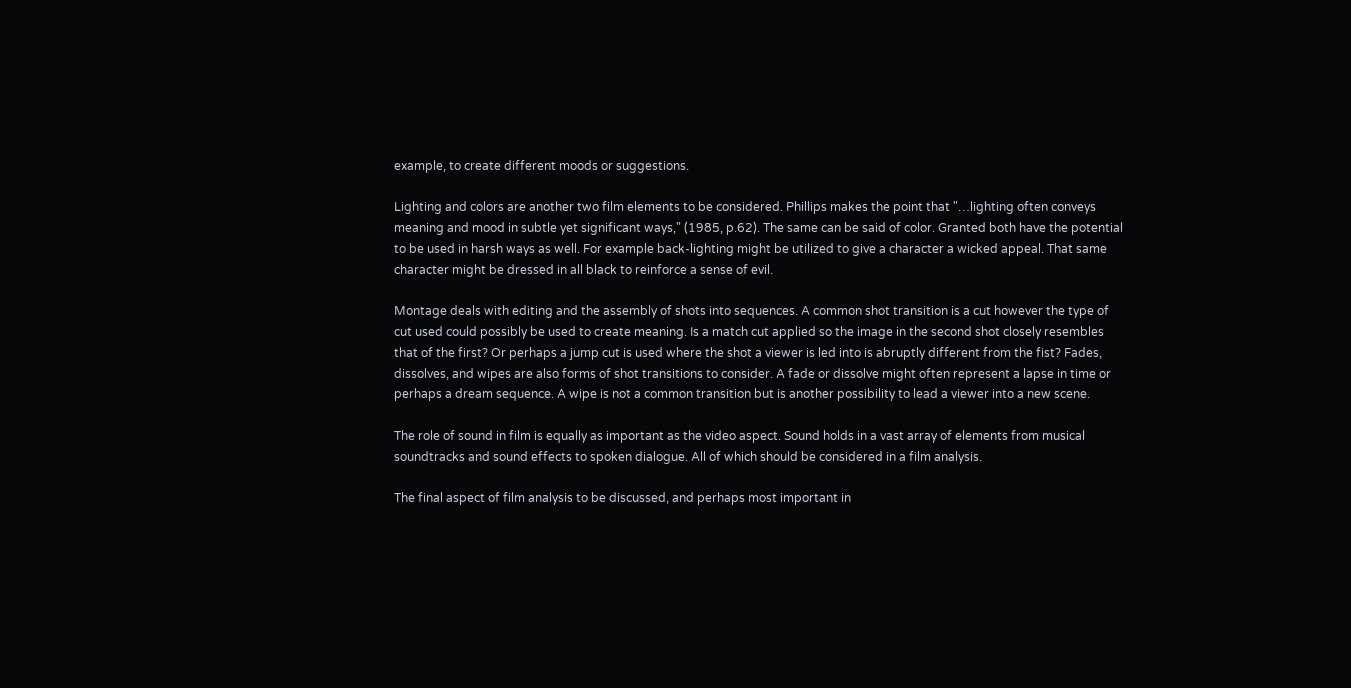example, to create different moods or suggestions.

Lighting and colors are another two film elements to be considered. Phillips makes the point that "…lighting often conveys meaning and mood in subtle yet significant ways," (1985, p.62). The same can be said of color. Granted both have the potential to be used in harsh ways as well. For example back-lighting might be utilized to give a character a wicked appeal. That same character might be dressed in all black to reinforce a sense of evil.

Montage deals with editing and the assembly of shots into sequences. A common shot transition is a cut however the type of cut used could possibly be used to create meaning. Is a match cut applied so the image in the second shot closely resembles that of the first? Or perhaps a jump cut is used where the shot a viewer is led into is abruptly different from the fist? Fades, dissolves, and wipes are also forms of shot transitions to consider. A fade or dissolve might often represent a lapse in time or perhaps a dream sequence. A wipe is not a common transition but is another possibility to lead a viewer into a new scene.

The role of sound in film is equally as important as the video aspect. Sound holds in a vast array of elements from musical soundtracks and sound effects to spoken dialogue. All of which should be considered in a film analysis.

The final aspect of film analysis to be discussed, and perhaps most important in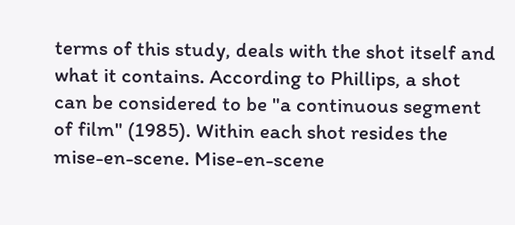terms of this study, deals with the shot itself and what it contains. According to Phillips, a shot can be considered to be "a continuous segment of film" (1985). Within each shot resides the mise-en-scene. Mise-en-scene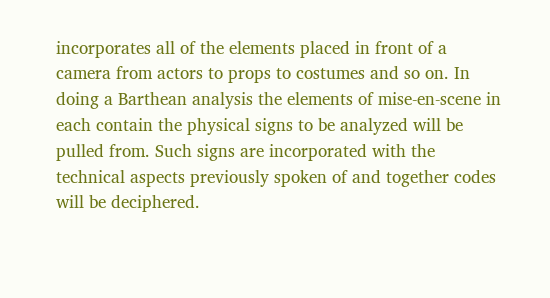incorporates all of the elements placed in front of a camera from actors to props to costumes and so on. In doing a Barthean analysis the elements of mise-en-scene in each contain the physical signs to be analyzed will be pulled from. Such signs are incorporated with the technical aspects previously spoken of and together codes will be deciphered.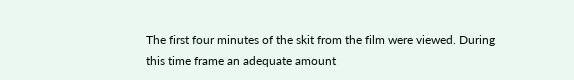The first four minutes of the skit from the film were viewed. During this time frame an adequate amount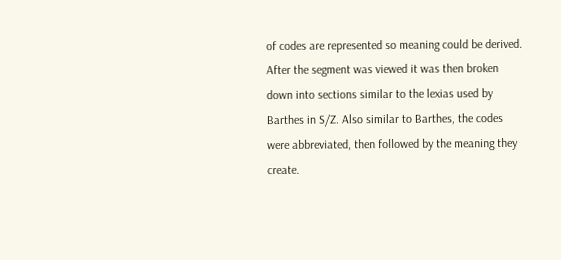of codes are represented so meaning could be derived. After the segment was viewed it was then broken down into sections similar to the lexias used by Barthes in S/Z. Also similar to Barthes, the codes were abbreviated, then followed by the meaning they create.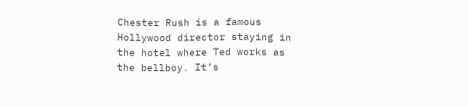Chester Rush is a famous Hollywood director staying in the hotel where Ted works as the bellboy. It’s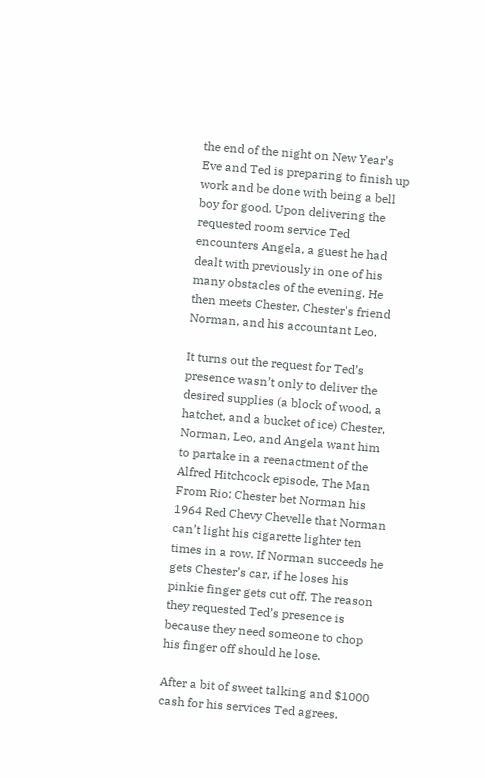the end of the night on New Year’s Eve and Ted is preparing to finish up work and be done with being a bell boy for good. Upon delivering the requested room service Ted encounters Angela, a guest he had dealt with previously in one of his many obstacles of the evening. He then meets Chester, Chester's friend Norman, and his accountant Leo.

It turns out the request for Ted’s presence wasn’t only to deliver the desired supplies (a block of wood, a hatchet, and a bucket of ice) Chester, Norman, Leo, and Angela want him to partake in a reenactment of the Alfred Hitchcock episode, The Man From Rio: Chester bet Norman his 1964 Red Chevy Chevelle that Norman can’t light his cigarette lighter ten times in a row. If Norman succeeds he gets Chester’s car, if he loses his pinkie finger gets cut off. The reason they requested Ted’s presence is because they need someone to chop his finger off should he lose.

After a bit of sweet talking and $1000 cash for his services Ted agrees.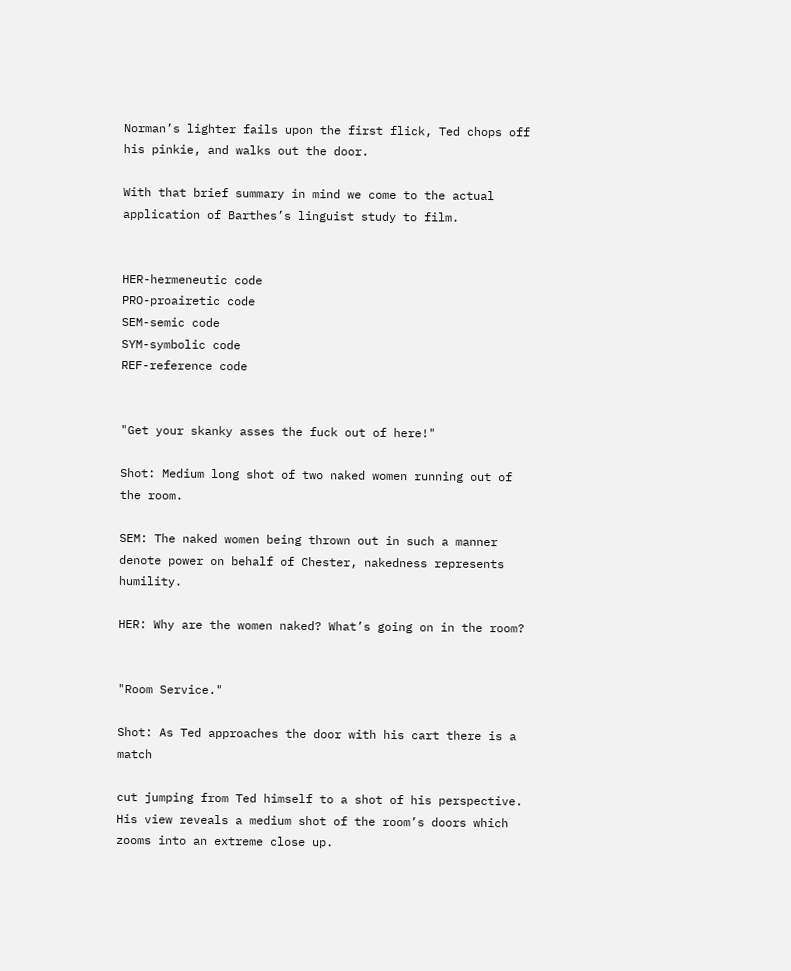Norman’s lighter fails upon the first flick, Ted chops off his pinkie, and walks out the door.

With that brief summary in mind we come to the actual application of Barthes’s linguist study to film.


HER-hermeneutic code
PRO-proairetic code
SEM-semic code
SYM-symbolic code
REF-reference code


"Get your skanky asses the fuck out of here!"

Shot: Medium long shot of two naked women running out of the room.

SEM: The naked women being thrown out in such a manner denote power on behalf of Chester, nakedness represents humility.

HER: Why are the women naked? What’s going on in the room?


"Room Service."

Shot: As Ted approaches the door with his cart there is a match

cut jumping from Ted himself to a shot of his perspective. His view reveals a medium shot of the room’s doors which zooms into an extreme close up.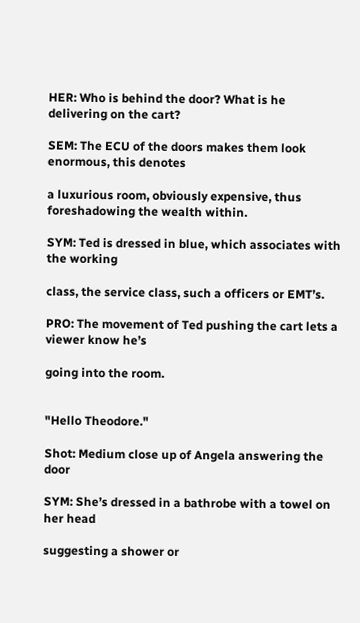HER: Who is behind the door? What is he delivering on the cart?

SEM: The ECU of the doors makes them look enormous, this denotes

a luxurious room, obviously expensive, thus foreshadowing the wealth within.

SYM: Ted is dressed in blue, which associates with the working

class, the service class, such a officers or EMT’s.

PRO: The movement of Ted pushing the cart lets a viewer know he’s

going into the room.


"Hello Theodore."

Shot: Medium close up of Angela answering the door

SYM: She’s dressed in a bathrobe with a towel on her head

suggesting a shower or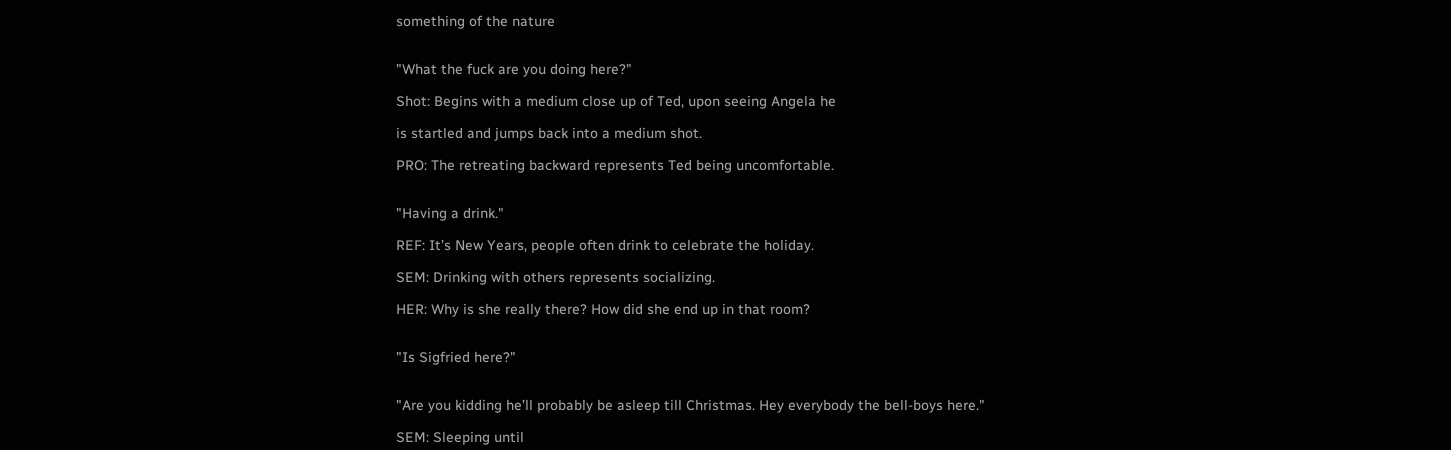something of the nature


"What the fuck are you doing here?"

Shot: Begins with a medium close up of Ted, upon seeing Angela he

is startled and jumps back into a medium shot.

PRO: The retreating backward represents Ted being uncomfortable.


"Having a drink."

REF: It’s New Years, people often drink to celebrate the holiday.

SEM: Drinking with others represents socializing.

HER: Why is she really there? How did she end up in that room?


"Is Sigfried here?"


"Are you kidding he’ll probably be asleep till Christmas. Hey everybody the bell-boys here."

SEM: Sleeping until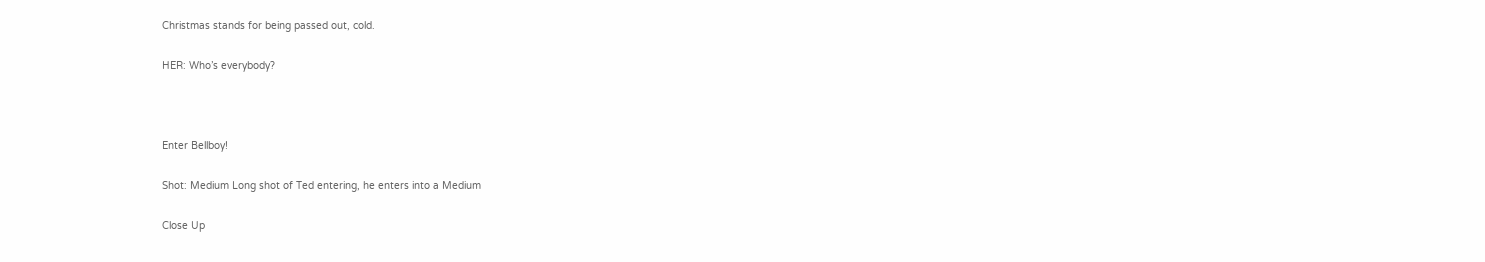Christmas stands for being passed out, cold.

HER: Who’s everybody?



Enter Bellboy!

Shot: Medium Long shot of Ted entering, he enters into a Medium

Close Up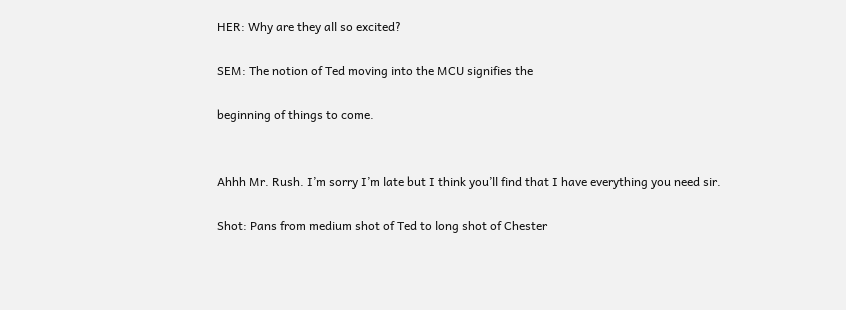HER: Why are they all so excited?

SEM: The notion of Ted moving into the MCU signifies the

beginning of things to come.


Ahhh Mr. Rush. I’m sorry I’m late but I think you’ll find that I have everything you need sir.

Shot: Pans from medium shot of Ted to long shot of Chester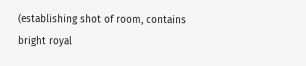(establishing shot of room, contains bright royal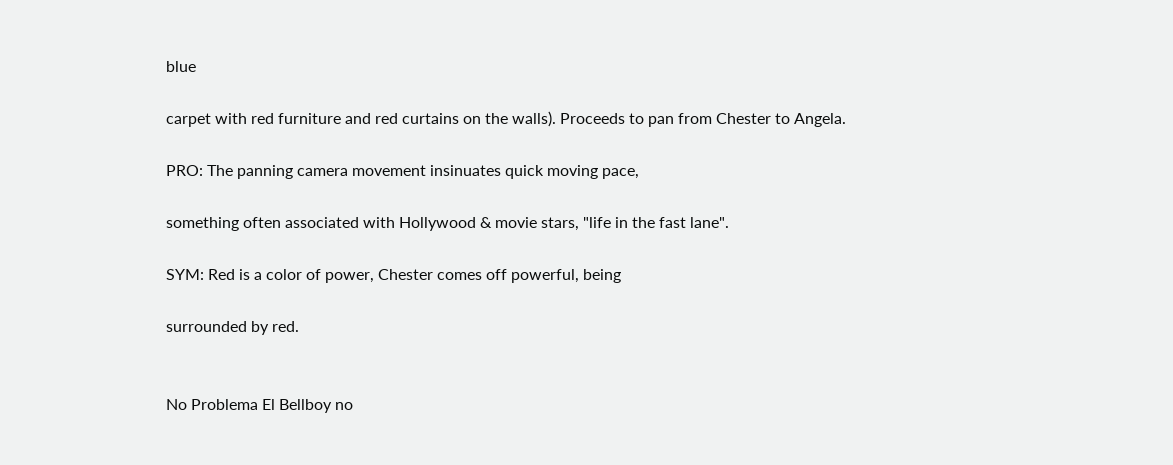blue

carpet with red furniture and red curtains on the walls). Proceeds to pan from Chester to Angela.

PRO: The panning camera movement insinuates quick moving pace,

something often associated with Hollywood & movie stars, "life in the fast lane".

SYM: Red is a color of power, Chester comes off powerful, being

surrounded by red.


No Problema El Bellboy no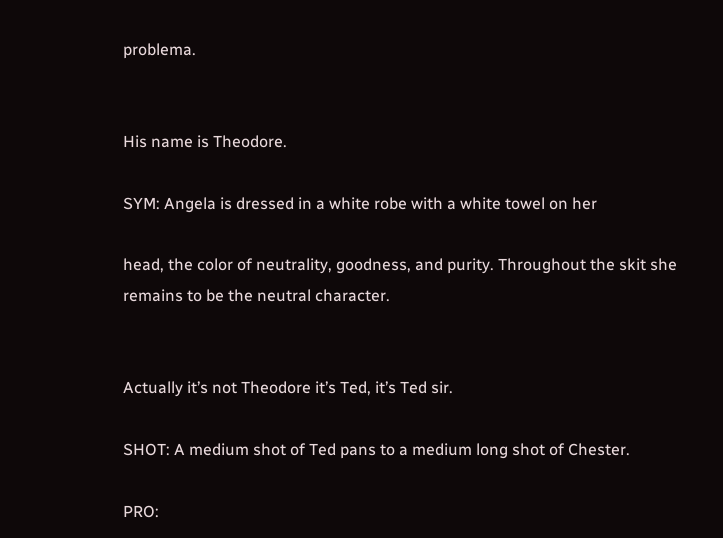problema.


His name is Theodore.

SYM: Angela is dressed in a white robe with a white towel on her

head, the color of neutrality, goodness, and purity. Throughout the skit she remains to be the neutral character.


Actually it’s not Theodore it’s Ted, it’s Ted sir.

SHOT: A medium shot of Ted pans to a medium long shot of Chester.

PRO: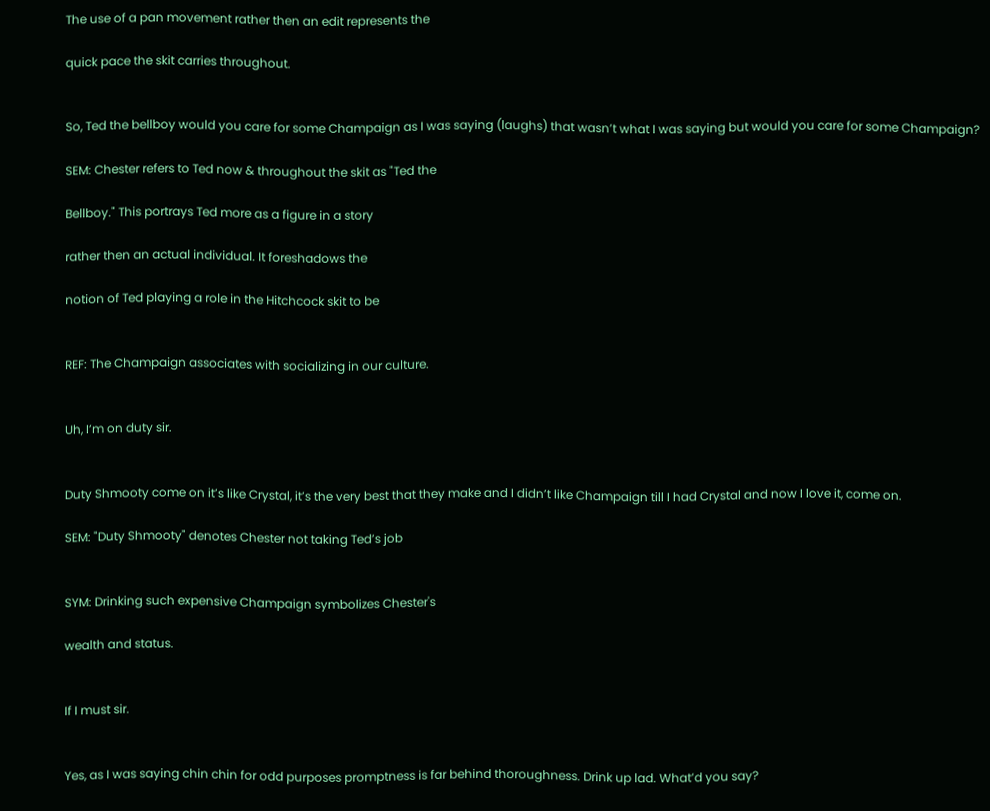The use of a pan movement rather then an edit represents the

quick pace the skit carries throughout.


So, Ted the bellboy would you care for some Champaign as I was saying (laughs) that wasn’t what I was saying but would you care for some Champaign?

SEM: Chester refers to Ted now & throughout the skit as "Ted the

Bellboy." This portrays Ted more as a figure in a story

rather then an actual individual. It foreshadows the

notion of Ted playing a role in the Hitchcock skit to be


REF: The Champaign associates with socializing in our culture.


Uh, I’m on duty sir.


Duty Shmooty come on it’s like Crystal, it’s the very best that they make and I didn’t like Champaign till I had Crystal and now I love it, come on.

SEM: "Duty Shmooty" denotes Chester not taking Ted’s job


SYM: Drinking such expensive Champaign symbolizes Chester's

wealth and status.


If I must sir.


Yes, as I was saying chin chin for odd purposes promptness is far behind thoroughness. Drink up lad. What’d you say?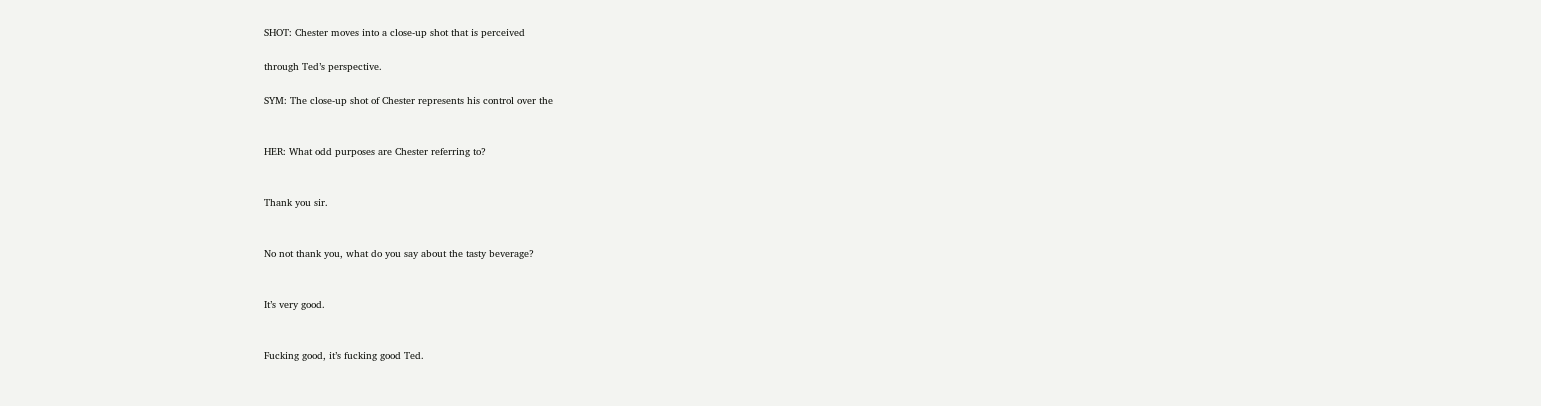SHOT: Chester moves into a close-up shot that is perceived

through Ted’s perspective.

SYM: The close-up shot of Chester represents his control over the


HER: What odd purposes are Chester referring to?


Thank you sir.


No not thank you, what do you say about the tasty beverage?


It’s very good.


Fucking good, it’s fucking good Ted.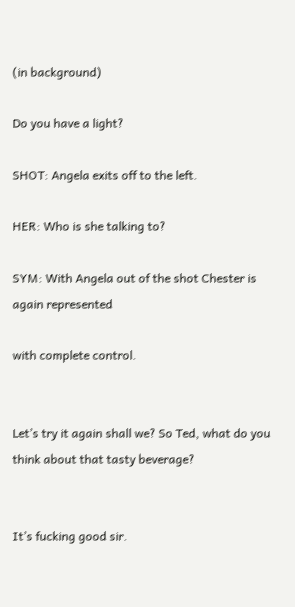(in background)

Do you have a light?

SHOT: Angela exits off to the left.

HER: Who is she talking to?

SYM: With Angela out of the shot Chester is again represented

with complete control.


Let’s try it again shall we? So Ted, what do you think about that tasty beverage?


It’s fucking good sir.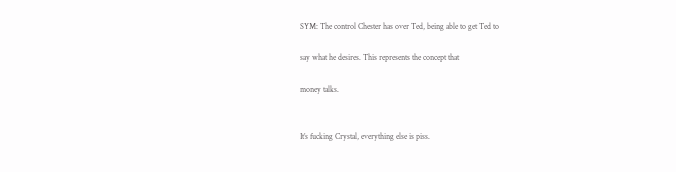SYM: The control Chester has over Ted, being able to get Ted to

say what he desires. This represents the concept that

money talks.


It’s fucking Crystal, everything else is piss.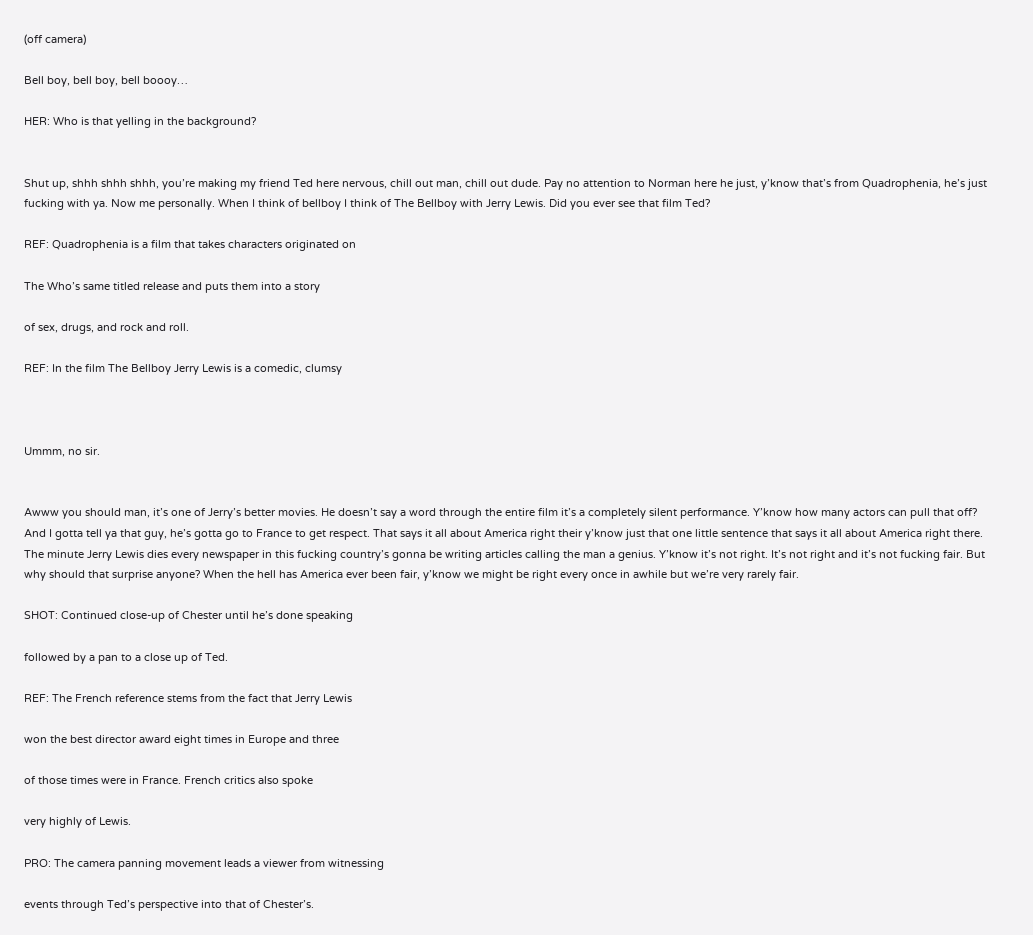(off camera)

Bell boy, bell boy, bell boooy…

HER: Who is that yelling in the background?


Shut up, shhh shhh shhh, you’re making my friend Ted here nervous, chill out man, chill out dude. Pay no attention to Norman here he just, y’know that’s from Quadrophenia, he’s just fucking with ya. Now me personally. When I think of bellboy I think of The Bellboy with Jerry Lewis. Did you ever see that film Ted?

REF: Quadrophenia is a film that takes characters originated on

The Who’s same titled release and puts them into a story

of sex, drugs, and rock and roll.

REF: In the film The Bellboy Jerry Lewis is a comedic, clumsy



Ummm, no sir.


Awww you should man, it’s one of Jerry’s better movies. He doesn’t say a word through the entire film it’s a completely silent performance. Y’know how many actors can pull that off? And I gotta tell ya that guy, he’s gotta go to France to get respect. That says it all about America right their y’know just that one little sentence that says it all about America right there. The minute Jerry Lewis dies every newspaper in this fucking country’s gonna be writing articles calling the man a genius. Y’know it’s not right. It’s not right and it’s not fucking fair. But why should that surprise anyone? When the hell has America ever been fair, y’know we might be right every once in awhile but we’re very rarely fair.

SHOT: Continued close-up of Chester until he’s done speaking

followed by a pan to a close up of Ted.

REF: The French reference stems from the fact that Jerry Lewis

won the best director award eight times in Europe and three

of those times were in France. French critics also spoke

very highly of Lewis.

PRO: The camera panning movement leads a viewer from witnessing

events through Ted’s perspective into that of Chester’s.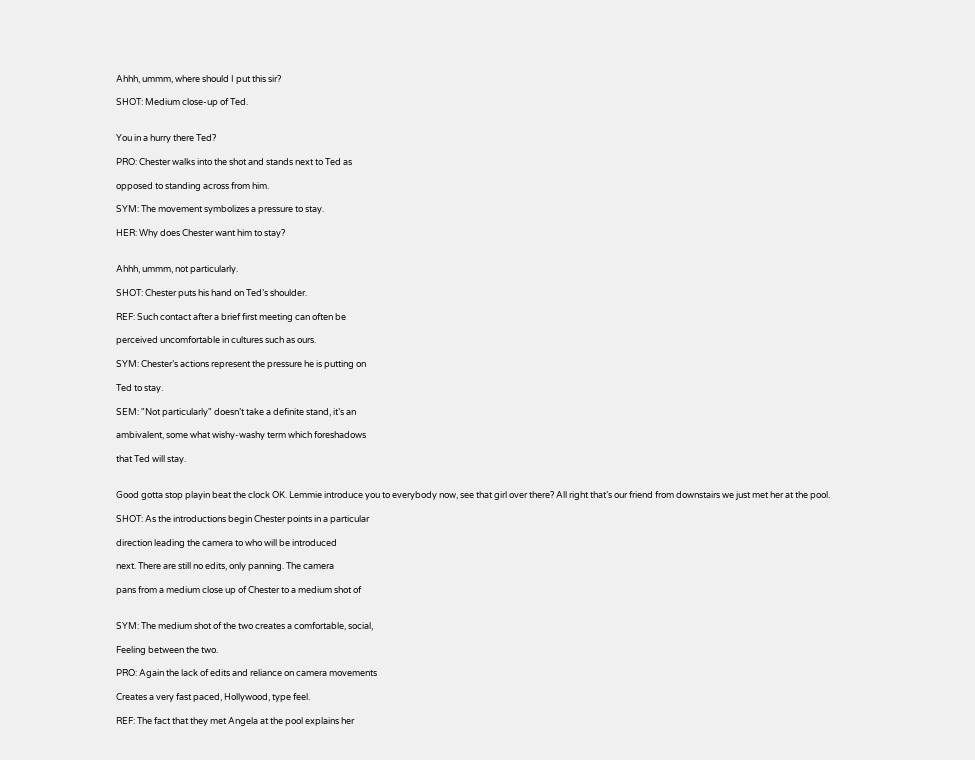Ahhh, ummm, where should I put this sir?

SHOT: Medium close-up of Ted.


You in a hurry there Ted?

PRO: Chester walks into the shot and stands next to Ted as

opposed to standing across from him.

SYM: The movement symbolizes a pressure to stay.

HER: Why does Chester want him to stay?


Ahhh, ummm, not particularly.

SHOT: Chester puts his hand on Ted’s shoulder.

REF: Such contact after a brief first meeting can often be

perceived uncomfortable in cultures such as ours.

SYM: Chester’s actions represent the pressure he is putting on

Ted to stay.

SEM: "Not particularly" doesn’t take a definite stand, it’s an

ambivalent, some what wishy-washy term which foreshadows

that Ted will stay.


Good gotta stop playin beat the clock OK. Lemmie introduce you to everybody now, see that girl over there? All right that’s our friend from downstairs we just met her at the pool.

SHOT: As the introductions begin Chester points in a particular

direction leading the camera to who will be introduced

next. There are still no edits, only panning. The camera

pans from a medium close up of Chester to a medium shot of


SYM: The medium shot of the two creates a comfortable, social,

Feeling between the two.

PRO: Again the lack of edits and reliance on camera movements

Creates a very fast paced, Hollywood, type feel.

REF: The fact that they met Angela at the pool explains her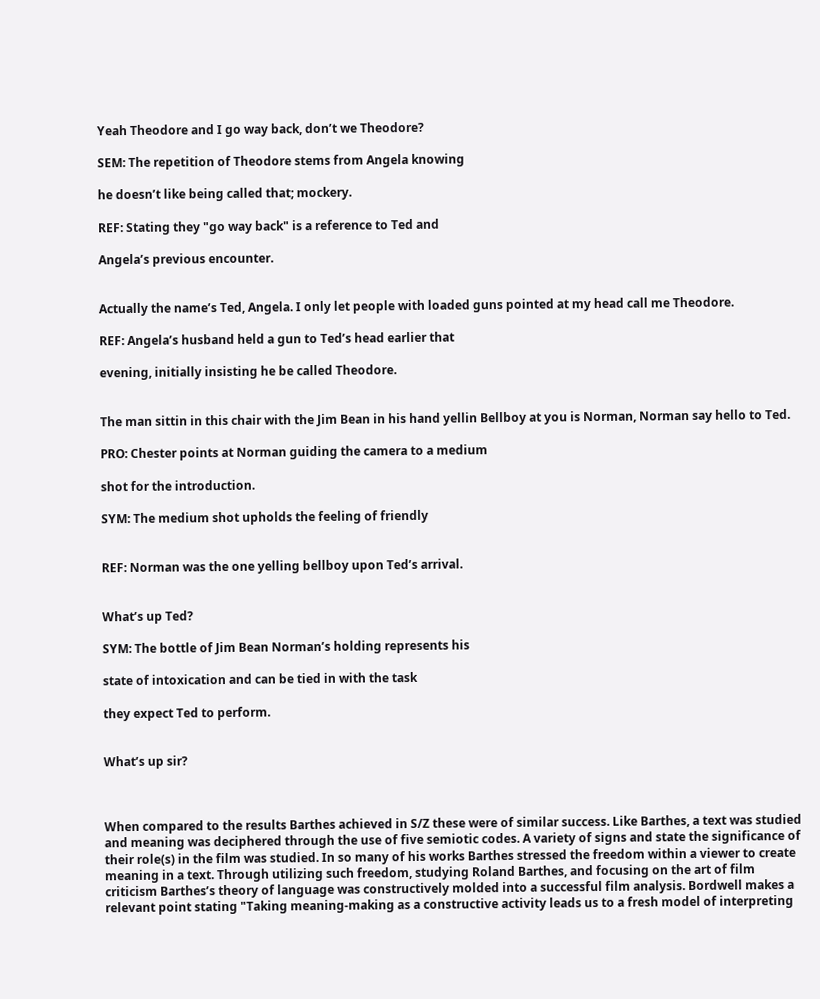Yeah Theodore and I go way back, don’t we Theodore?

SEM: The repetition of Theodore stems from Angela knowing

he doesn’t like being called that; mockery.

REF: Stating they "go way back" is a reference to Ted and

Angela’s previous encounter.


Actually the name’s Ted, Angela. I only let people with loaded guns pointed at my head call me Theodore.

REF: Angela’s husband held a gun to Ted’s head earlier that

evening, initially insisting he be called Theodore.


The man sittin in this chair with the Jim Bean in his hand yellin Bellboy at you is Norman, Norman say hello to Ted.

PRO: Chester points at Norman guiding the camera to a medium

shot for the introduction.

SYM: The medium shot upholds the feeling of friendly


REF: Norman was the one yelling bellboy upon Ted’s arrival.


What’s up Ted?

SYM: The bottle of Jim Bean Norman’s holding represents his

state of intoxication and can be tied in with the task

they expect Ted to perform.


What’s up sir?



When compared to the results Barthes achieved in S/Z these were of similar success. Like Barthes, a text was studied and meaning was deciphered through the use of five semiotic codes. A variety of signs and state the significance of their role(s) in the film was studied. In so many of his works Barthes stressed the freedom within a viewer to create meaning in a text. Through utilizing such freedom, studying Roland Barthes, and focusing on the art of film criticism Barthes’s theory of language was constructively molded into a successful film analysis. Bordwell makes a relevant point stating "Taking meaning-making as a constructive activity leads us to a fresh model of interpreting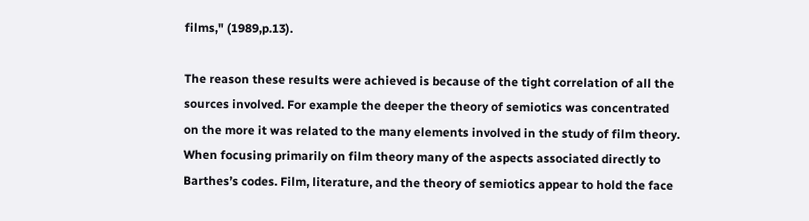films," (1989,p.13).

The reason these results were achieved is because of the tight correlation of all the sources involved. For example the deeper the theory of semiotics was concentrated on the more it was related to the many elements involved in the study of film theory. When focusing primarily on film theory many of the aspects associated directly to Barthes’s codes. Film, literature, and the theory of semiotics appear to hold the face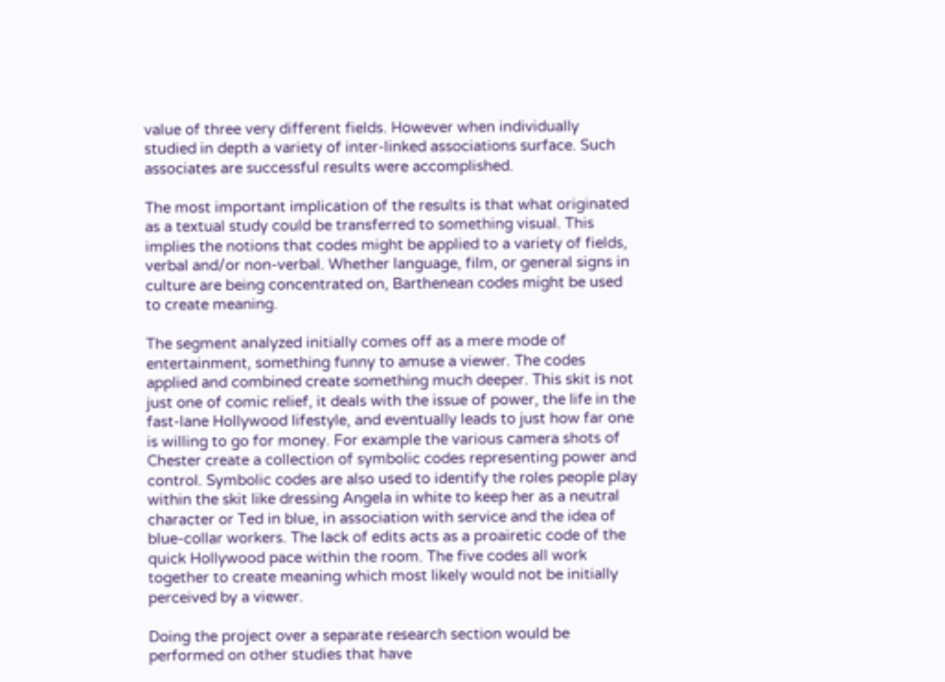value of three very different fields. However when individually studied in depth a variety of inter-linked associations surface. Such associates are successful results were accomplished.

The most important implication of the results is that what originated as a textual study could be transferred to something visual. This implies the notions that codes might be applied to a variety of fields, verbal and/or non-verbal. Whether language, film, or general signs in culture are being concentrated on, Barthenean codes might be used to create meaning.

The segment analyzed initially comes off as a mere mode of entertainment, something funny to amuse a viewer. The codes applied and combined create something much deeper. This skit is not just one of comic relief, it deals with the issue of power, the life in the fast-lane Hollywood lifestyle, and eventually leads to just how far one is willing to go for money. For example the various camera shots of Chester create a collection of symbolic codes representing power and control. Symbolic codes are also used to identify the roles people play within the skit like dressing Angela in white to keep her as a neutral character or Ted in blue, in association with service and the idea of blue-collar workers. The lack of edits acts as a proairetic code of the quick Hollywood pace within the room. The five codes all work together to create meaning which most likely would not be initially perceived by a viewer.

Doing the project over a separate research section would be performed on other studies that have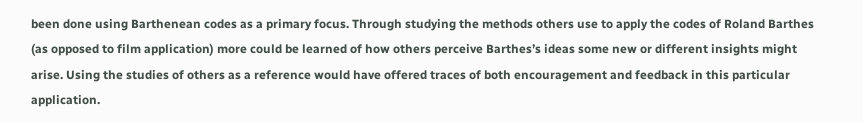been done using Barthenean codes as a primary focus. Through studying the methods others use to apply the codes of Roland Barthes (as opposed to film application) more could be learned of how others perceive Barthes’s ideas some new or different insights might arise. Using the studies of others as a reference would have offered traces of both encouragement and feedback in this particular application.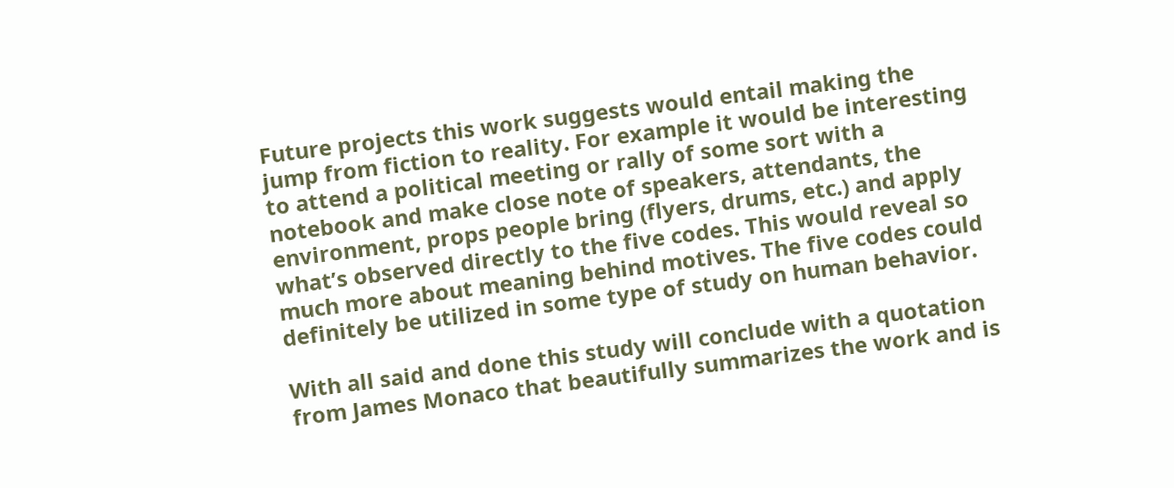Future projects this work suggests would entail making the jump from fiction to reality. For example it would be interesting to attend a political meeting or rally of some sort with a notebook and make close note of speakers, attendants, the environment, props people bring (flyers, drums, etc.) and apply what’s observed directly to the five codes. This would reveal so much more about meaning behind motives. The five codes could definitely be utilized in some type of study on human behavior.

With all said and done this study will conclude with a quotation from James Monaco that beautifully summarizes the work and is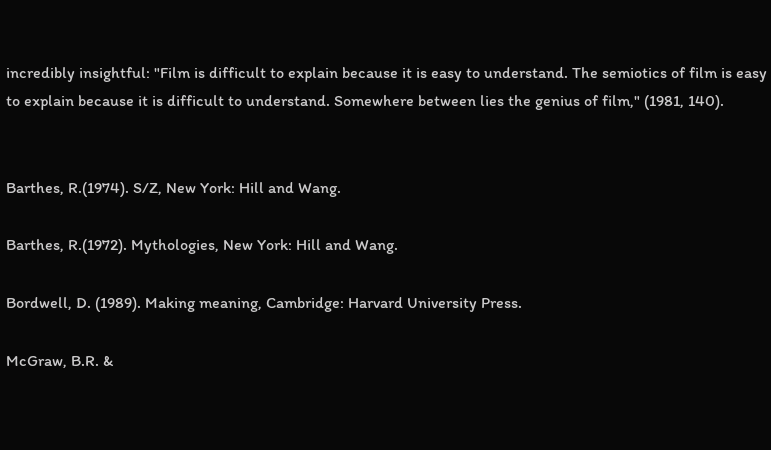incredibly insightful: "Film is difficult to explain because it is easy to understand. The semiotics of film is easy to explain because it is difficult to understand. Somewhere between lies the genius of film," (1981, 140).


Barthes, R.(1974). S/Z, New York: Hill and Wang.

Barthes, R.(1972). Mythologies, New York: Hill and Wang.

Bordwell, D. (1989). Making meaning, Cambridge: Harvard University Press.

McGraw, B.R. &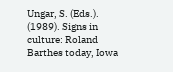Ungar, S. (Eds.). (1989). Signs in culture: Roland Barthes today, Iowa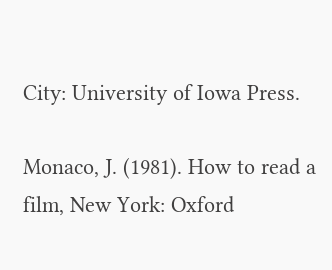City: University of Iowa Press.

Monaco, J. (1981). How to read a film, New York: Oxford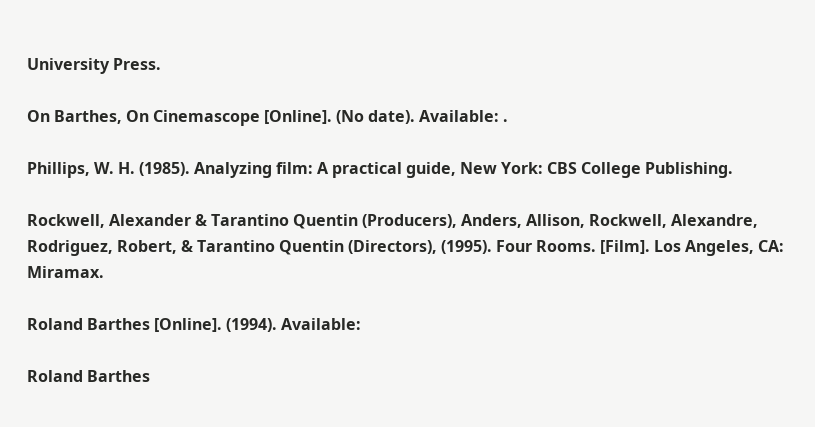University Press.

On Barthes, On Cinemascope [Online]. (No date). Available: .

Phillips, W. H. (1985). Analyzing film: A practical guide, New York: CBS College Publishing.

Rockwell, Alexander & Tarantino Quentin (Producers), Anders, Allison, Rockwell, Alexandre, Rodriguez, Robert, & Tarantino Quentin (Directors), (1995). Four Rooms. [Film]. Los Angeles, CA: Miramax.

Roland Barthes [Online]. (1994). Available:

Roland Barthes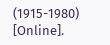(1915-1980) [Online].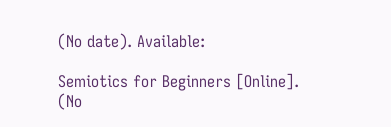(No date). Available:

Semiotics for Beginners [Online]. (No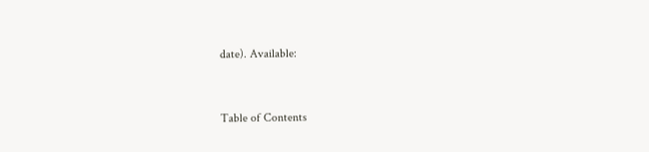date). Available:


Table of Contents